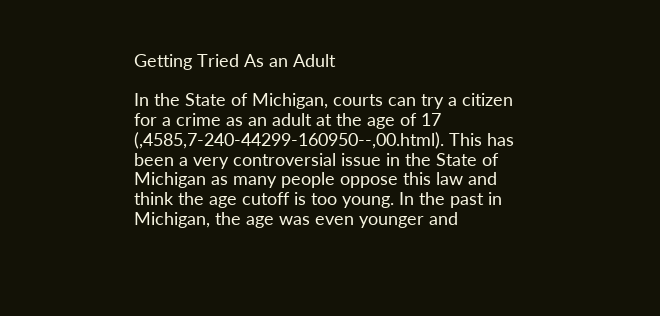Getting Tried As an Adult

In the State of Michigan, courts can try a citizen for a crime as an adult at the age of 17 (,4585,7-240-44299-160950--,00.html). This has been a very controversial issue in the State of Michigan as many people oppose this law and think the age cutoff is too young. In the past in Michigan, the age was even younger and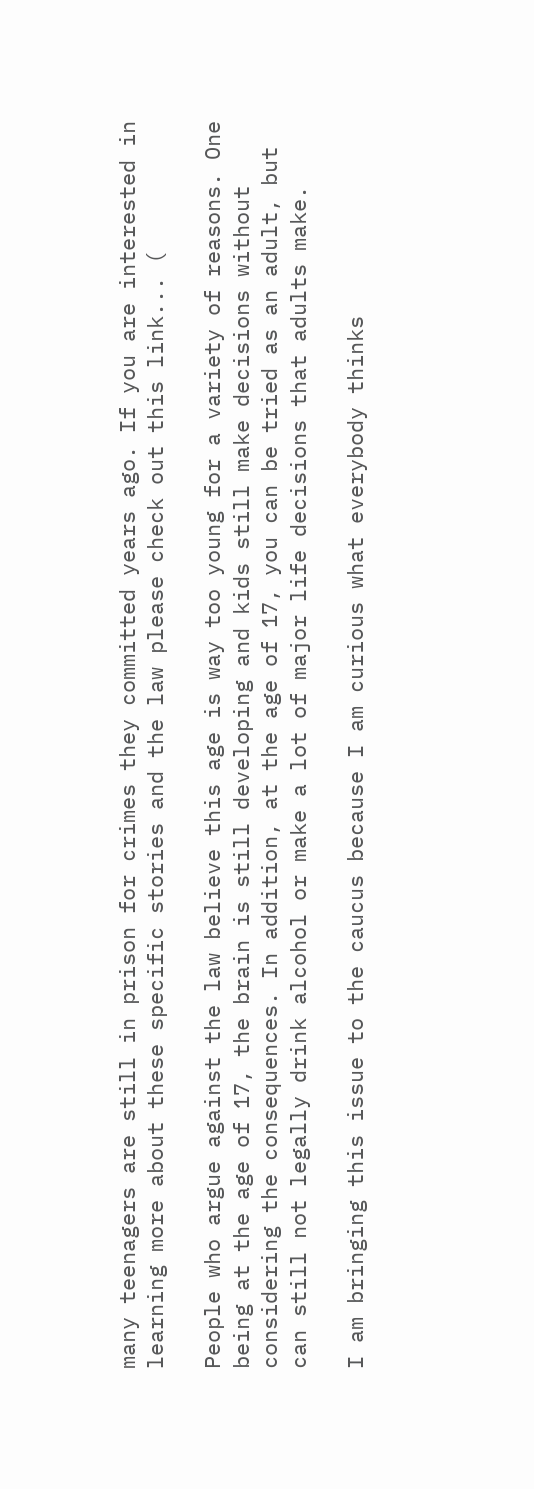many teenagers are still in prison for crimes they committed years ago. If you are interested in learning more about these specific stories and the law please check out this link... (

People who argue against the law believe this age is way too young for a variety of reasons. One being at the age of 17, the brain is still developing and kids still make decisions without considering the consequences. In addition, at the age of 17, you can be tried as an adult, but can still not legally drink alcohol or make a lot of major life decisions that adults make.

I am bringing this issue to the caucus because I am curious what everybody thinks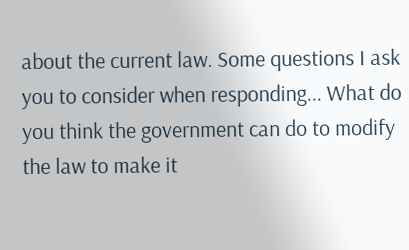about the current law. Some questions I ask you to consider when responding... What do you think the government can do to modify the law to make it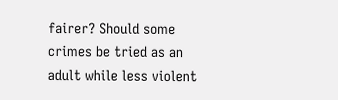fairer? Should some crimes be tried as an adult while less violent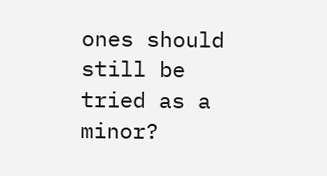ones should still be tried as a minor?